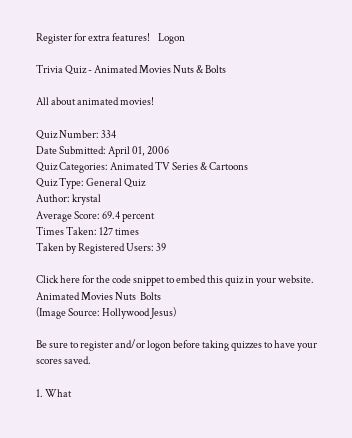Register for extra features!    Logon

Trivia Quiz - Animated Movies Nuts & Bolts

All about animated movies!

Quiz Number: 334
Date Submitted: April 01, 2006
Quiz Categories: Animated TV Series & Cartoons
Quiz Type: General Quiz
Author: krystal
Average Score: 69.4 percent
Times Taken: 127 times
Taken by Registered Users: 39

Click here for the code snippet to embed this quiz in your website.
Animated Movies Nuts  Bolts
(Image Source: Hollywood Jesus)

Be sure to register and/or logon before taking quizzes to have your scores saved.

1. What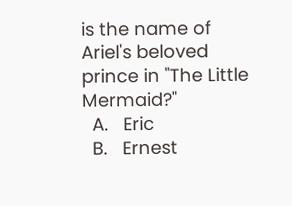is the name of Ariel's beloved prince in "The Little Mermaid?"
  A.   Eric
  B.   Ernest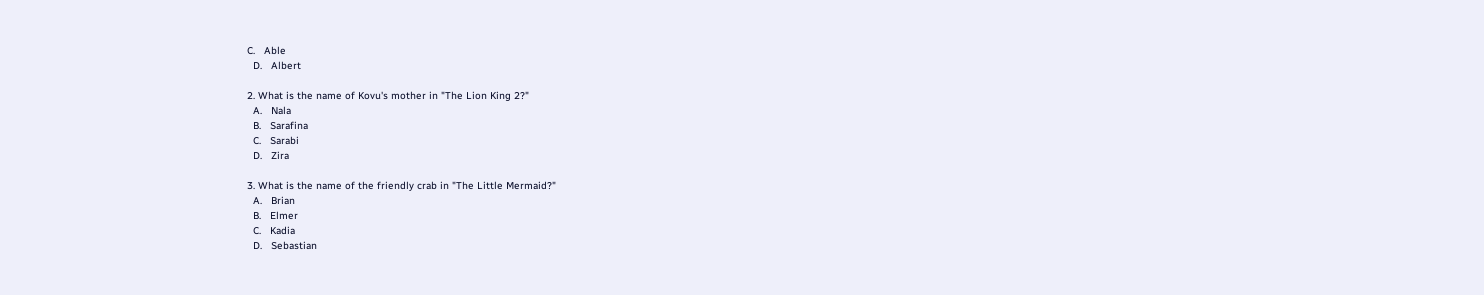C.   Able
  D.   Albert

2. What is the name of Kovu's mother in "The Lion King 2?"
  A.   Nala
  B.   Sarafina
  C.   Sarabi
  D.   Zira

3. What is the name of the friendly crab in "The Little Mermaid?"
  A.   Brian
  B.   Elmer
  C.   Kadia
  D.   Sebastian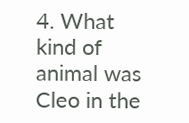4. What kind of animal was Cleo in the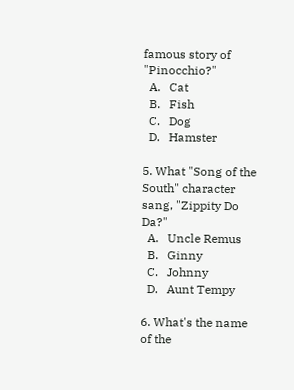famous story of "Pinocchio?"
  A.   Cat
  B.   Fish
  C.   Dog
  D.   Hamster

5. What "Song of the South" character sang, "Zippity Do Da?"
  A.   Uncle Remus
  B.   Ginny
  C.   Johnny
  D.   Aunt Tempy

6. What's the name of the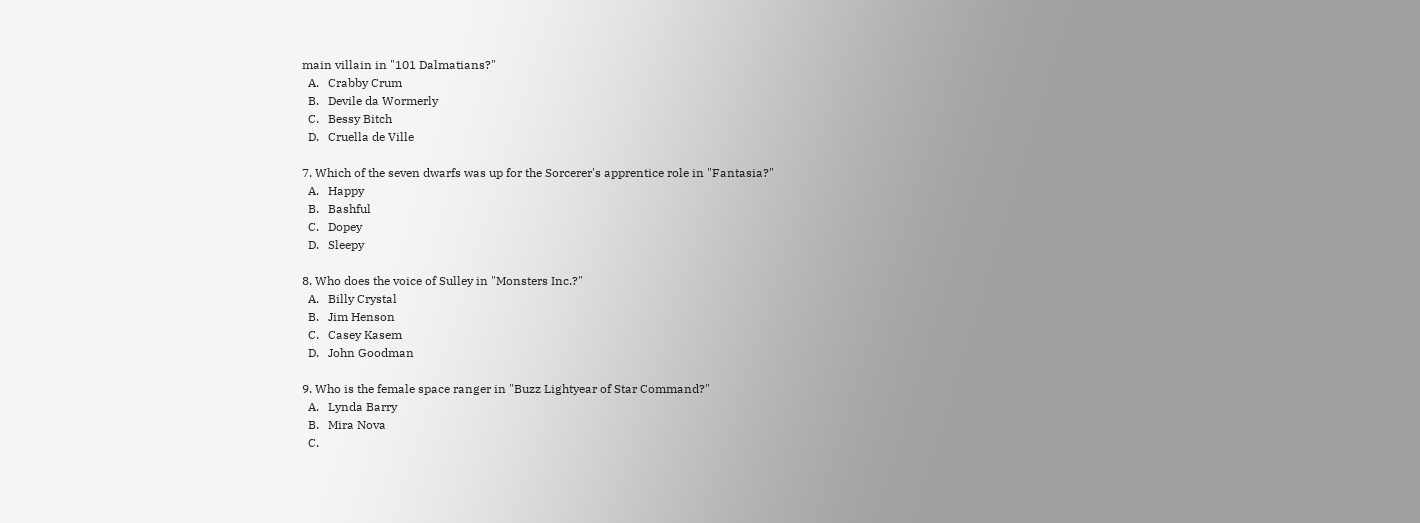main villain in "101 Dalmatians?"
  A.   Crabby Crum
  B.   Devile da Wormerly
  C.   Bessy Bitch
  D.   Cruella de Ville

7. Which of the seven dwarfs was up for the Sorcerer's apprentice role in "Fantasia?"
  A.   Happy
  B.   Bashful
  C.   Dopey
  D.   Sleepy

8. Who does the voice of Sulley in "Monsters Inc.?"
  A.   Billy Crystal
  B.   Jim Henson
  C.   Casey Kasem
  D.   John Goodman

9. Who is the female space ranger in "Buzz Lightyear of Star Command?"
  A.   Lynda Barry
  B.   Mira Nova
  C.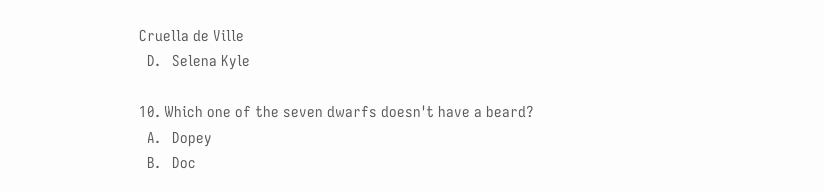Cruella de Ville
  D.   Selena Kyle

10. Which one of the seven dwarfs doesn't have a beard?
  A.   Dopey
  B.   Doc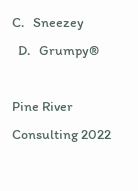C.   Sneezey
  D.   Grumpy®

Pine River Consulting 2022